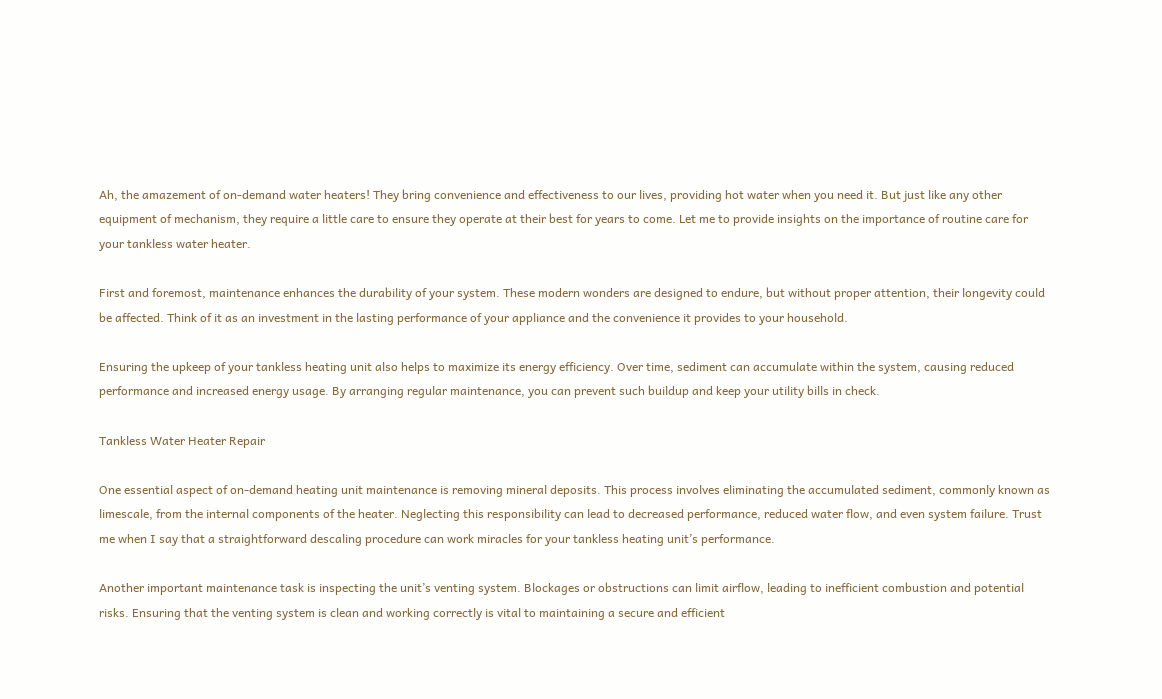Ah, the amazement of on-demand water heaters! They bring convenience and effectiveness to our lives, providing hot water when you need it. But just like any other equipment of mechanism, they require a little care to ensure they operate at their best for years to come. Let me to provide insights on the importance of routine care for your tankless water heater.

First and foremost, maintenance enhances the durability of your system. These modern wonders are designed to endure, but without proper attention, their longevity could be affected. Think of it as an investment in the lasting performance of your appliance and the convenience it provides to your household.

Ensuring the upkeep of your tankless heating unit also helps to maximize its energy efficiency. Over time, sediment can accumulate within the system, causing reduced performance and increased energy usage. By arranging regular maintenance, you can prevent such buildup and keep your utility bills in check.

Tankless Water Heater Repair

One essential aspect of on-demand heating unit maintenance is removing mineral deposits. This process involves eliminating the accumulated sediment, commonly known as limescale, from the internal components of the heater. Neglecting this responsibility can lead to decreased performance, reduced water flow, and even system failure. Trust me when I say that a straightforward descaling procedure can work miracles for your tankless heating unit’s performance.

Another important maintenance task is inspecting the unit’s venting system. Blockages or obstructions can limit airflow, leading to inefficient combustion and potential risks. Ensuring that the venting system is clean and working correctly is vital to maintaining a secure and efficient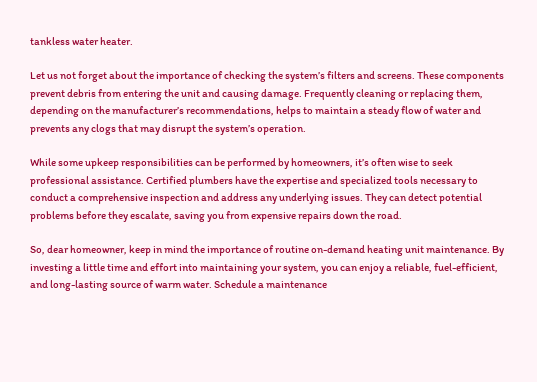tankless water heater.

Let us not forget about the importance of checking the system’s filters and screens. These components prevent debris from entering the unit and causing damage. Frequently cleaning or replacing them, depending on the manufacturer’s recommendations, helps to maintain a steady flow of water and prevents any clogs that may disrupt the system’s operation.

While some upkeep responsibilities can be performed by homeowners, it’s often wise to seek professional assistance. Certified plumbers have the expertise and specialized tools necessary to conduct a comprehensive inspection and address any underlying issues. They can detect potential problems before they escalate, saving you from expensive repairs down the road.

So, dear homeowner, keep in mind the importance of routine on-demand heating unit maintenance. By investing a little time and effort into maintaining your system, you can enjoy a reliable, fuel-efficient, and long-lasting source of warm water. Schedule a maintenance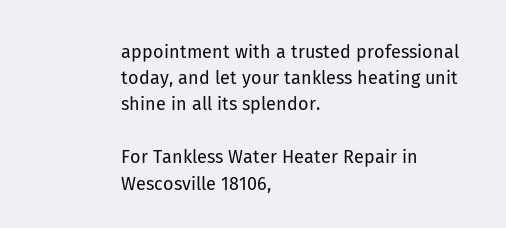appointment with a trusted professional today, and let your tankless heating unit shine in all its splendor.

For Tankless Water Heater Repair in Wescosville 18106,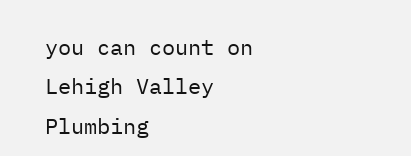you can count on Lehigh Valley Plumbing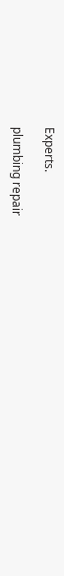Experts.

plumbing repair